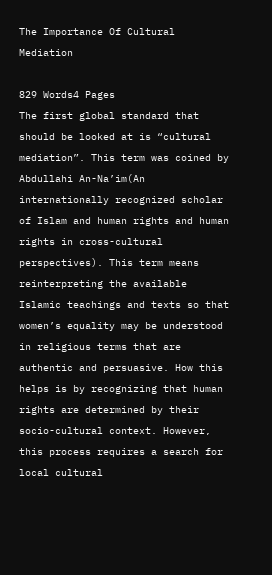The Importance Of Cultural Mediation

829 Words4 Pages
The first global standard that should be looked at is “cultural mediation”. This term was coined by Abdullahi An-Na’im(An internationally recognized scholar of Islam and human rights and human rights in cross-cultural perspectives). This term means reinterpreting the available Islamic teachings and texts so that women’s equality may be understood in religious terms that are authentic and persuasive. How this helps is by recognizing that human rights are determined by their socio-cultural context. However, this process requires a search for local cultural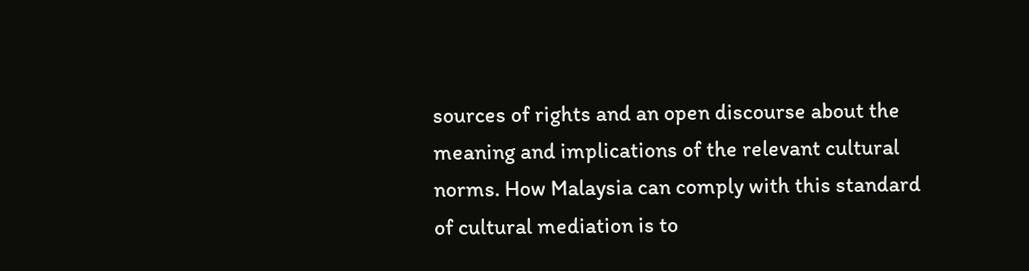sources of rights and an open discourse about the meaning and implications of the relevant cultural norms. How Malaysia can comply with this standard of cultural mediation is to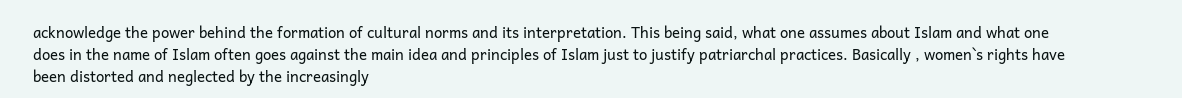acknowledge the power behind the formation of cultural norms and its interpretation. This being said, what one assumes about Islam and what one does in the name of Islam often goes against the main idea and principles of Islam just to justify patriarchal practices. Basically , women`s rights have been distorted and neglected by the increasingly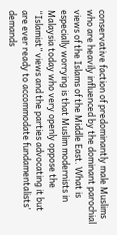conservative faction of predominantly male Muslims who are heavily influenced by the dominant parochial views of the Islams of the Middle East. What is especially worrying is that Muslim modernists in Malaysia today who very openly oppose the “Islamist” views and the parties advocating it but are ever ready to accommodate fundamentalists’ demands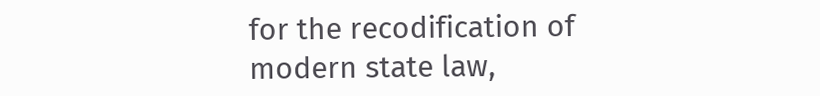for the recodification of modern state law,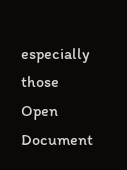especially those
Open Document